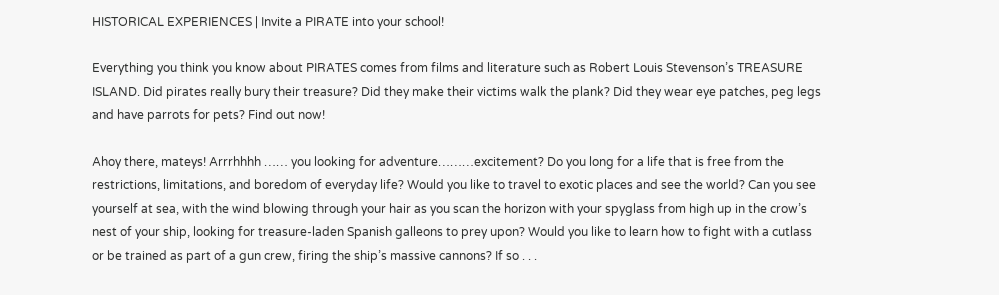HISTORICAL EXPERIENCES | Invite a PIRATE into your school!

Everything you think you know about PIRATES comes from films and literature such as Robert Louis Stevenson’s TREASURE ISLAND. Did pirates really bury their treasure? Did they make their victims walk the plank? Did they wear eye patches, peg legs and have parrots for pets? Find out now!

Ahoy there, mateys! Arrrhhhh …… you looking for adventure………excitement? Do you long for a life that is free from the restrictions, limitations, and boredom of everyday life? Would you like to travel to exotic places and see the world? Can you see yourself at sea, with the wind blowing through your hair as you scan the horizon with your spyglass from high up in the crow’s nest of your ship, looking for treasure-laden Spanish galleons to prey upon? Would you like to learn how to fight with a cutlass or be trained as part of a gun crew, firing the ship’s massive cannons? If so . . .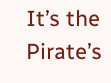It’s the Pirate’s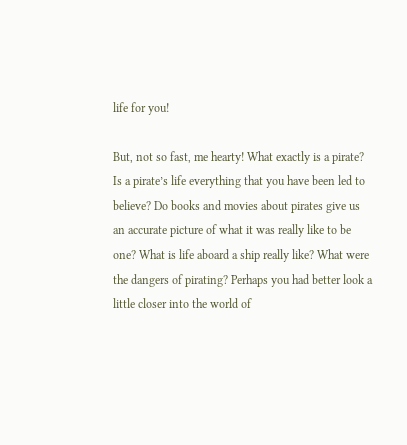life for you!

But, not so fast, me hearty! What exactly is a pirate? Is a pirate’s life everything that you have been led to believe? Do books and movies about pirates give us an accurate picture of what it was really like to be one? What is life aboard a ship really like? What were the dangers of pirating? Perhaps you had better look a little closer into the world of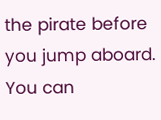the pirate before you jump aboard. You can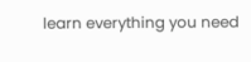learn everything you need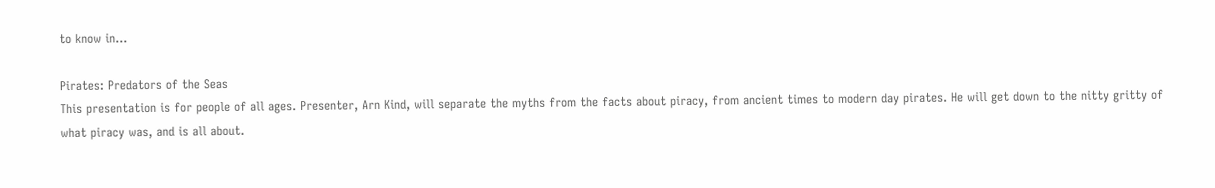to know in…

Pirates: Predators of the Seas
This presentation is for people of all ages. Presenter, Arn Kind, will separate the myths from the facts about piracy, from ancient times to modern day pirates. He will get down to the nitty gritty of what piracy was, and is all about.